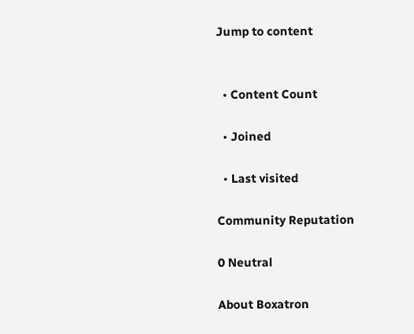Jump to content


  • Content Count

  • Joined

  • Last visited

Community Reputation

0 Neutral

About Boxatron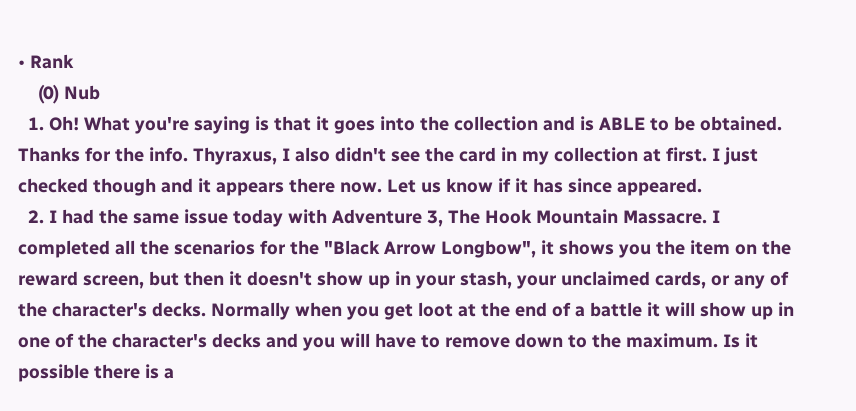• Rank
    (0) Nub
  1. Oh! What you're saying is that it goes into the collection and is ABLE to be obtained. Thanks for the info. Thyraxus, I also didn't see the card in my collection at first. I just checked though and it appears there now. Let us know if it has since appeared.
  2. I had the same issue today with Adventure 3, The Hook Mountain Massacre. I completed all the scenarios for the "Black Arrow Longbow", it shows you the item on the reward screen, but then it doesn't show up in your stash, your unclaimed cards, or any of the character's decks. Normally when you get loot at the end of a battle it will show up in one of the character's decks and you will have to remove down to the maximum. Is it possible there is a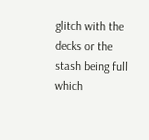glitch with the decks or the stash being full which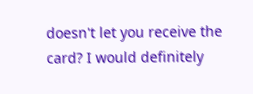doesn't let you receive the card? I would definitely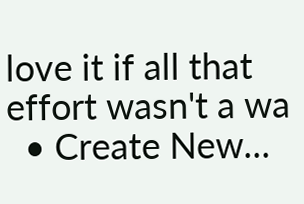love it if all that effort wasn't a wa
  • Create New...